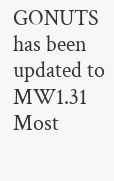GONUTS has been updated to MW1.31 Most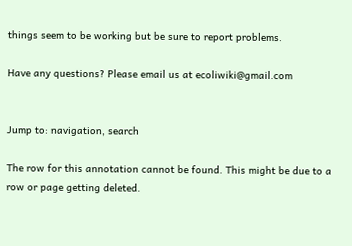things seem to be working but be sure to report problems.

Have any questions? Please email us at ecoliwiki@gmail.com


Jump to: navigation, search

The row for this annotation cannot be found. This might be due to a row or page getting deleted.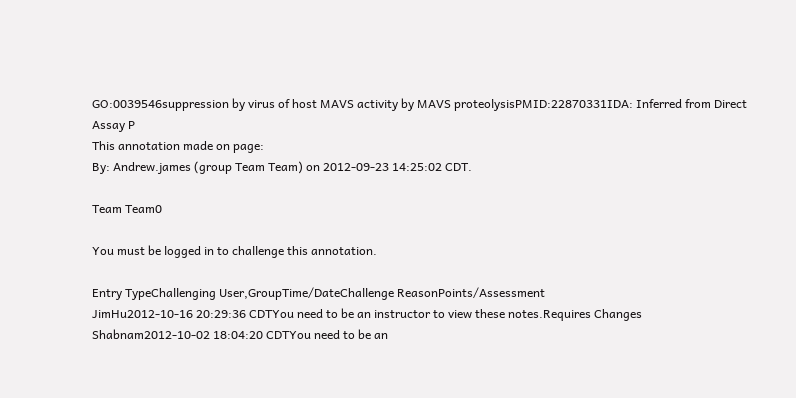GO:0039546suppression by virus of host MAVS activity by MAVS proteolysisPMID:22870331IDA: Inferred from Direct Assay P
This annotation made on page:
By: Andrew.james (group Team Team) on 2012-09-23 14:25:02 CDT.

Team Team0

You must be logged in to challenge this annotation.

Entry TypeChallenging User,GroupTime/DateChallenge ReasonPoints/Assessment
JimHu2012-10-16 20:29:36 CDTYou need to be an instructor to view these notes.Requires Changes
Shabnam2012-10-02 18:04:20 CDTYou need to be an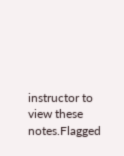instructor to view these notes.Flagged